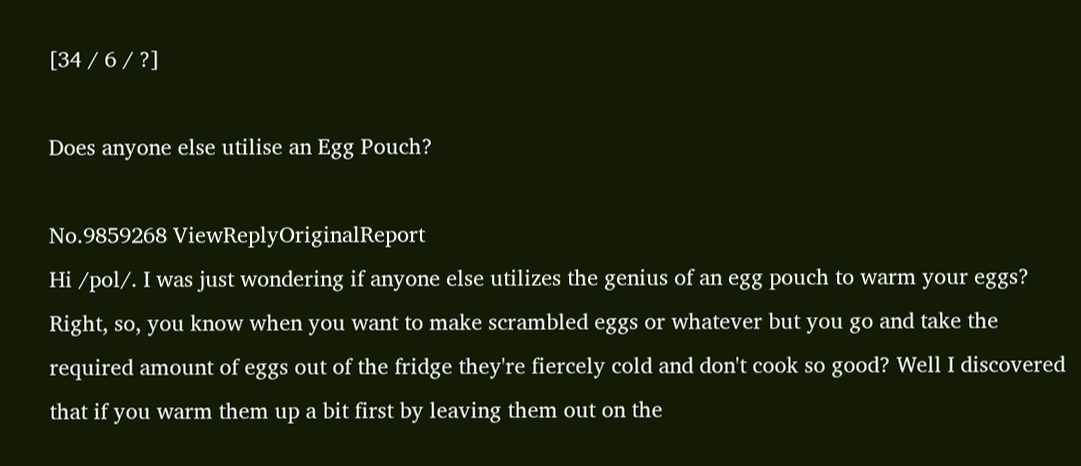[34 / 6 / ?]

Does anyone else utilise an Egg Pouch?

No.9859268 ViewReplyOriginalReport
Hi /pol/. I was just wondering if anyone else utilizes the genius of an egg pouch to warm your eggs? Right, so, you know when you want to make scrambled eggs or whatever but you go and take the required amount of eggs out of the fridge they're fiercely cold and don't cook so good? Well I discovered that if you warm them up a bit first by leaving them out on the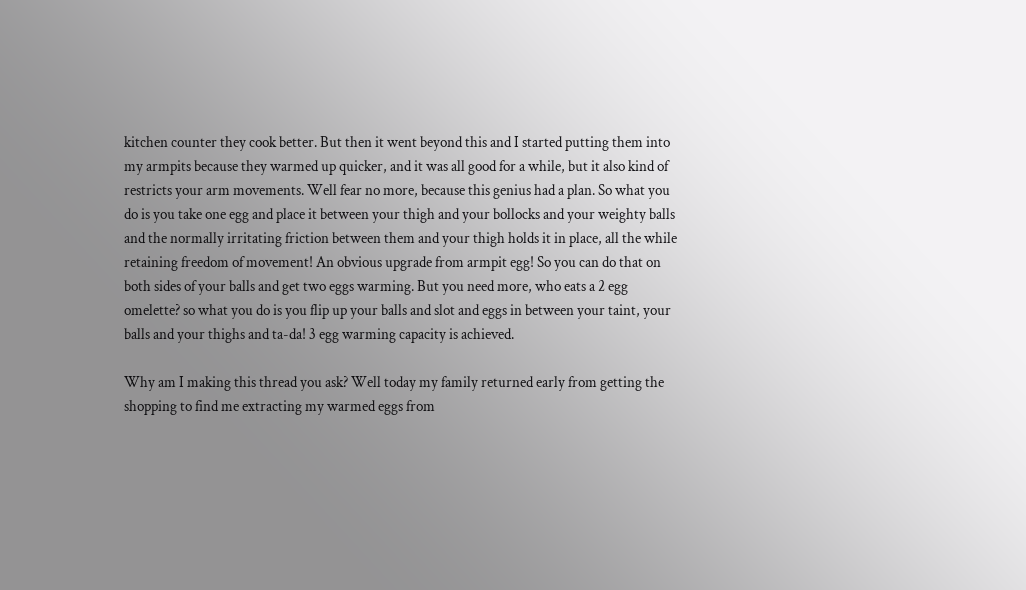kitchen counter they cook better. But then it went beyond this and I started putting them into my armpits because they warmed up quicker, and it was all good for a while, but it also kind of restricts your arm movements. Well fear no more, because this genius had a plan. So what you do is you take one egg and place it between your thigh and your bollocks and your weighty balls and the normally irritating friction between them and your thigh holds it in place, all the while retaining freedom of movement! An obvious upgrade from armpit egg! So you can do that on both sides of your balls and get two eggs warming. But you need more, who eats a 2 egg omelette? so what you do is you flip up your balls and slot and eggs in between your taint, your balls and your thighs and ta-da! 3 egg warming capacity is achieved.

Why am I making this thread you ask? Well today my family returned early from getting the shopping to find me extracting my warmed eggs from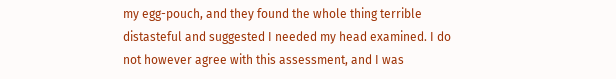my egg-pouch, and they found the whole thing terrible distasteful and suggested I needed my head examined. I do not however agree with this assessment, and I was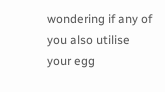wondering if any of you also utilise your egg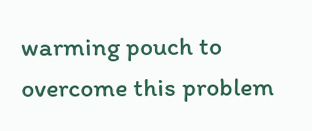warming pouch to overcome this problem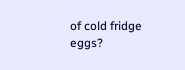of cold fridge eggs?